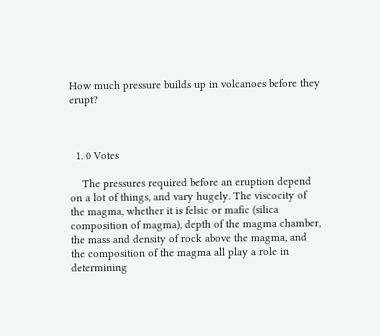How much pressure builds up in volcanoes before they erupt?



  1. 0 Votes

    The pressures required before an eruption depend on a lot of things, and vary hugely. The viscocity of the magma, whether it is felsic or mafic (silica composition of magma), depth of the magma chamber, the mass and density of rock above the magma, and the composition of the magma all play a role in determining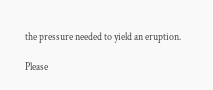the pressure needed to yield an eruption.

Please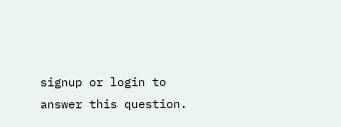signup or login to answer this question.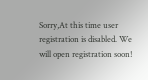Sorry,At this time user registration is disabled. We will open registration soon!